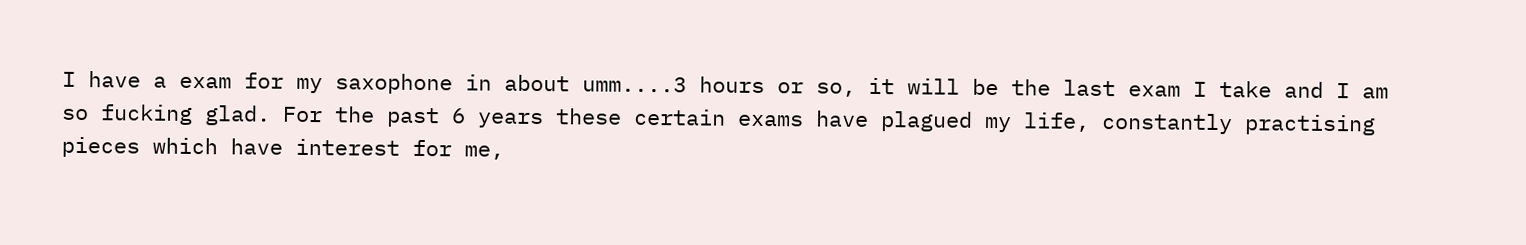I have a exam for my saxophone in about umm....3 hours or so, it will be the last exam I take and I am so fucking glad. For the past 6 years these certain exams have plagued my life, constantly practising pieces which have interest for me,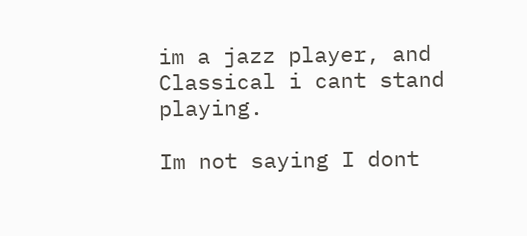im a jazz player, and Classical i cant stand playing.

Im not saying I dont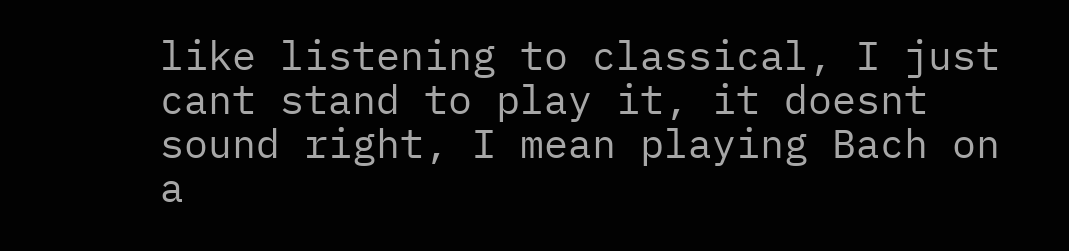like listening to classical, I just cant stand to play it, it doesnt sound right, I mean playing Bach on a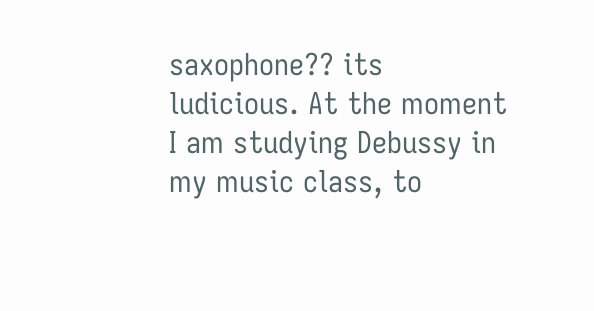saxophone?? its ludicious. At the moment I am studying Debussy in my music class, to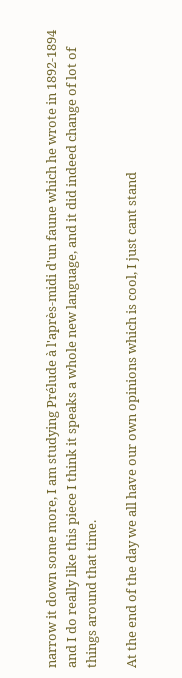narrow it down some more, I am studying Prélude à l'après-midi d'un faune which he wrote in 1892-1894 and I do really like this piece I think it speaks a whole new language, and it did indeed change of lot of things around that time.

At the end of the day we all have our own opinions which is cool, I just cant stand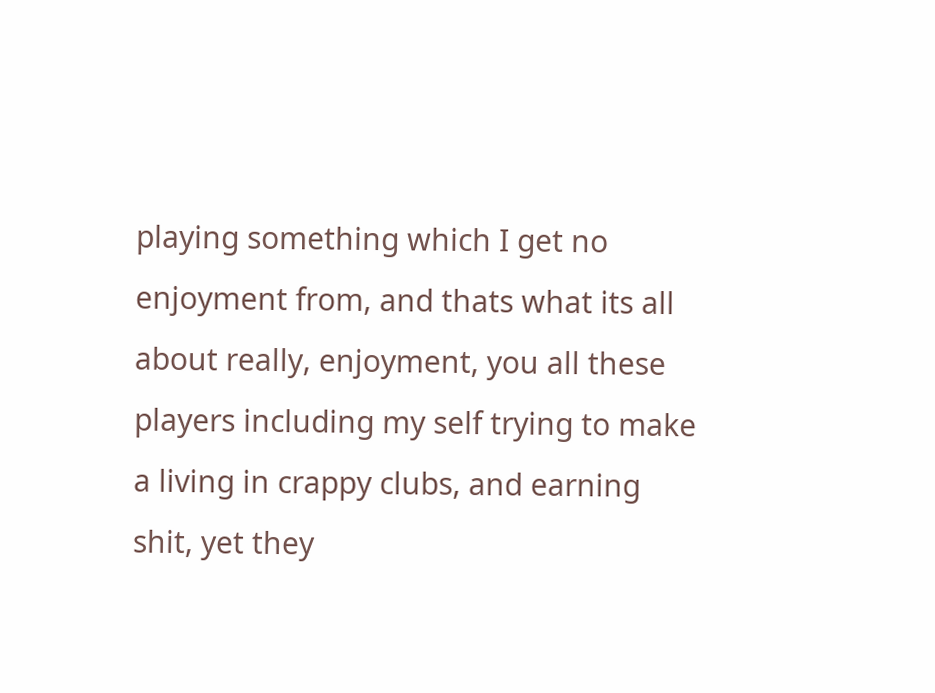playing something which I get no enjoyment from, and thats what its all about really, enjoyment, you all these players including my self trying to make a living in crappy clubs, and earning shit, yet they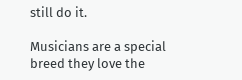still do it.

Musicians are a special breed they love the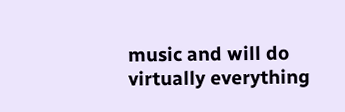music and will do virtually everything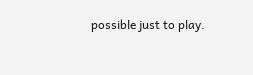possible just to play.